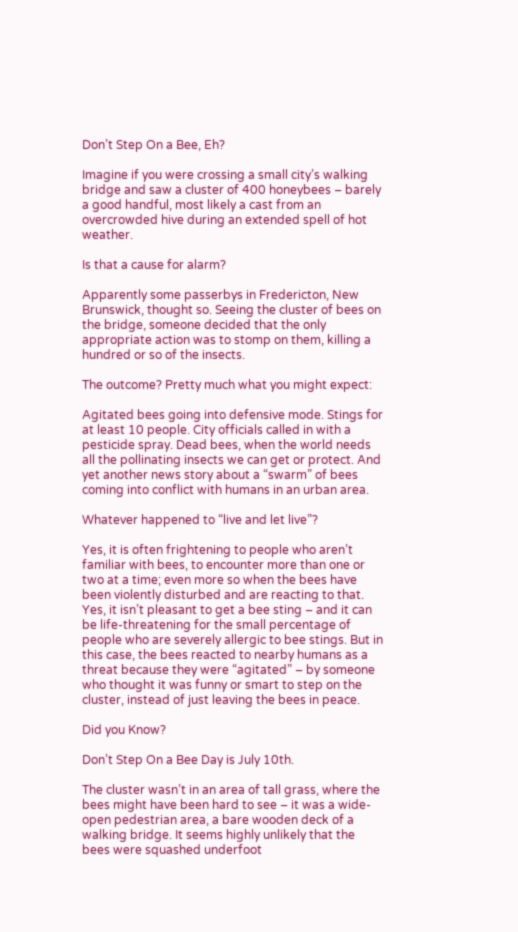Don’t Step On a Bee, Eh?

Imagine if you were crossing a small city’s walking bridge and saw a cluster of 400 honeybees – barely a good handful, most likely a cast from an overcrowded hive during an extended spell of hot weather.

Is that a cause for alarm?

Apparently some passerbys in Fredericton, New Brunswick, thought so. Seeing the cluster of bees on the bridge, someone decided that the only appropriate action was to stomp on them, killing a hundred or so of the insects.

The outcome? Pretty much what you might expect:

Agitated bees going into defensive mode. Stings for at least 10 people. City officials called in with a pesticide spray. Dead bees, when the world needs all the pollinating insects we can get or protect. And yet another news story about a “swarm” of bees coming into conflict with humans in an urban area.

Whatever happened to “live and let live”?

Yes, it is often frightening to people who aren’t familiar with bees, to encounter more than one or two at a time; even more so when the bees have been violently disturbed and are reacting to that. Yes, it isn’t pleasant to get a bee sting – and it can be life-threatening for the small percentage of people who are severely allergic to bee stings. But in this case, the bees reacted to nearby humans as a threat because they were “agitated” – by someone who thought it was funny or smart to step on the cluster, instead of just leaving the bees in peace.

Did you Know?

Don’t Step On a Bee Day is July 10th.

The cluster wasn’t in an area of tall grass, where the bees might have been hard to see – it was a wide-open pedestrian area, a bare wooden deck of a walking bridge. It seems highly unlikely that the bees were squashed underfoot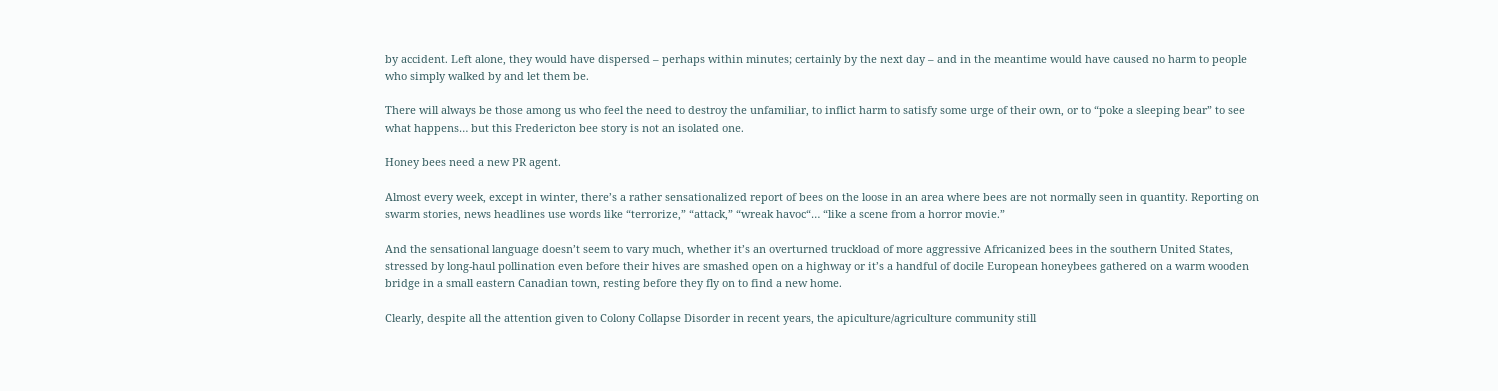by accident. Left alone, they would have dispersed – perhaps within minutes; certainly by the next day – and in the meantime would have caused no harm to people who simply walked by and let them be.

There will always be those among us who feel the need to destroy the unfamiliar, to inflict harm to satisfy some urge of their own, or to “poke a sleeping bear” to see what happens… but this Fredericton bee story is not an isolated one.

Honey bees need a new PR agent.

Almost every week, except in winter, there’s a rather sensationalized report of bees on the loose in an area where bees are not normally seen in quantity. Reporting on swarm stories, news headlines use words like “terrorize,” “attack,” “wreak havoc“… “like a scene from a horror movie.”

And the sensational language doesn’t seem to vary much, whether it’s an overturned truckload of more aggressive Africanized bees in the southern United States, stressed by long-haul pollination even before their hives are smashed open on a highway or it’s a handful of docile European honeybees gathered on a warm wooden bridge in a small eastern Canadian town, resting before they fly on to find a new home.

Clearly, despite all the attention given to Colony Collapse Disorder in recent years, the apiculture/agriculture community still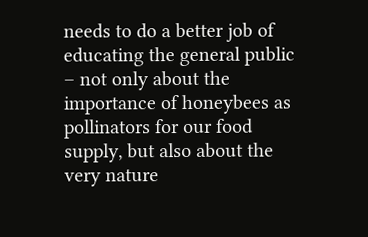needs to do a better job of educating the general public – not only about the importance of honeybees as pollinators for our food supply, but also about the very nature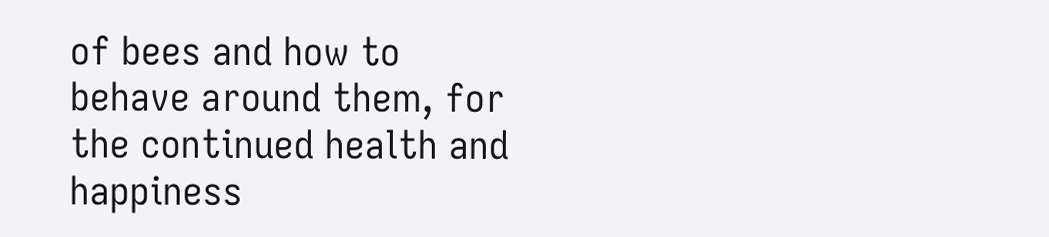of bees and how to behave around them, for the continued health and happiness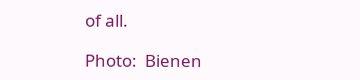of all.

Photo:  Bienen